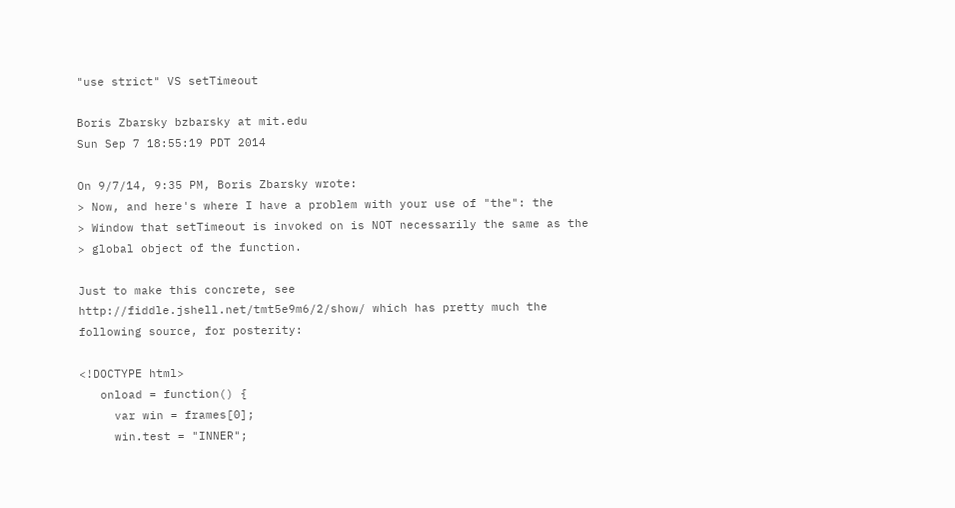"use strict" VS setTimeout

Boris Zbarsky bzbarsky at mit.edu
Sun Sep 7 18:55:19 PDT 2014

On 9/7/14, 9:35 PM, Boris Zbarsky wrote:
> Now, and here's where I have a problem with your use of "the": the
> Window that setTimeout is invoked on is NOT necessarily the same as the
> global object of the function.

Just to make this concrete, see
http://fiddle.jshell.net/tmt5e9m6/2/show/ which has pretty much the
following source, for posterity:

<!DOCTYPE html>
   onload = function() {
     var win = frames[0];
     win.test = "INNER";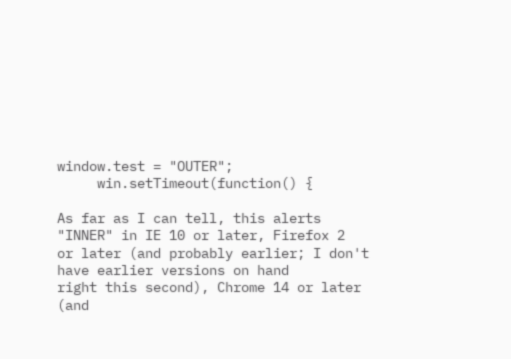window.test = "OUTER";
     win.setTimeout(function() {

As far as I can tell, this alerts "INNER" in IE 10 or later, Firefox 2
or later (and probably earlier; I don't have earlier versions on hand
right this second), Chrome 14 or later (and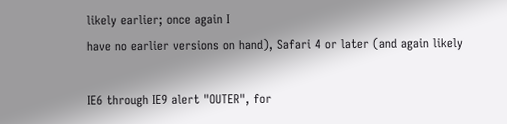likely earlier; once again I
have no earlier versions on hand), Safari 4 or later (and again likely

IE6 through IE9 alert "OUTER", for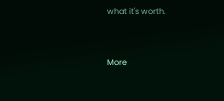what it's worth.


More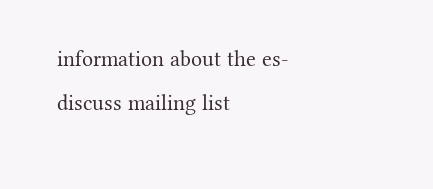information about the es-discuss mailing list